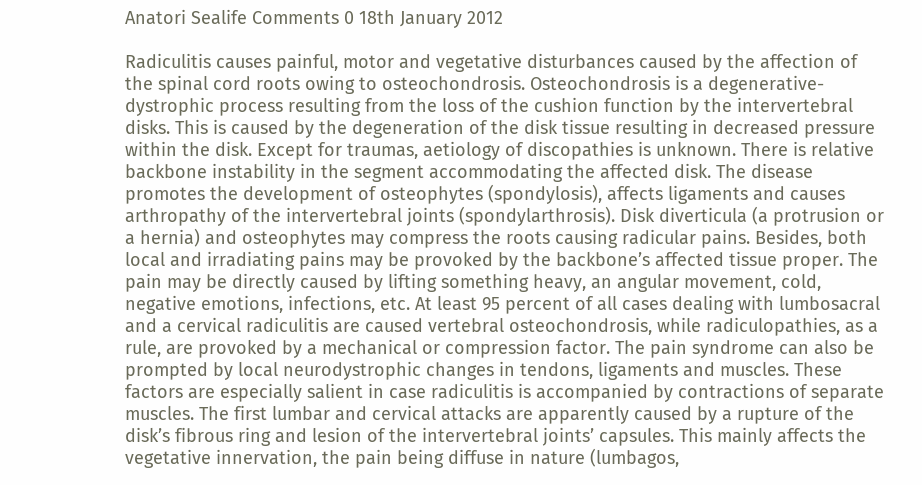Anatori Sealife Comments 0 18th January 2012

Radiculitis causes painful, motor and vegetative disturbances caused by the affection of the spinal cord roots owing to osteochondrosis. Osteochondrosis is a degenerative-dystrophic process resulting from the loss of the cushion function by the intervertebral disks. This is caused by the degeneration of the disk tissue resulting in decreased pressure within the disk. Except for traumas, aetiology of discopathies is unknown. There is relative backbone instability in the segment accommodating the affected disk. The disease promotes the development of osteophytes (spondylosis), affects ligaments and causes arthropathy of the intervertebral joints (spondylarthrosis). Disk diverticula (a protrusion or a hernia) and osteophytes may compress the roots causing radicular pains. Besides, both local and irradiating pains may be provoked by the backbone’s affected tissue proper. The pain may be directly caused by lifting something heavy, an angular movement, cold, negative emotions, infections, etc. At least 95 percent of all cases dealing with lumbosacral and a cervical radiculitis are caused vertebral osteochondrosis, while radiculopathies, as a rule, are provoked by a mechanical or compression factor. The pain syndrome can also be prompted by local neurodystrophic changes in tendons, ligaments and muscles. These factors are especially salient in case radiculitis is accompanied by contractions of separate muscles. The first lumbar and cervical attacks are apparently caused by a rupture of the disk’s fibrous ring and lesion of the intervertebral joints’ capsules. This mainly affects the vegetative innervation, the pain being diffuse in nature (lumbagos,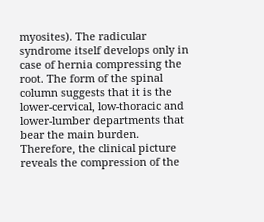myosites). The radicular syndrome itself develops only in case of hernia compressing the root. The form of the spinal column suggests that it is the lower-cervical, low-thoracic and lower-lumber departments that bear the main burden. Therefore, the clinical picture reveals the compression of the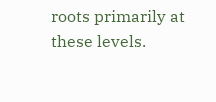roots primarily at these levels.